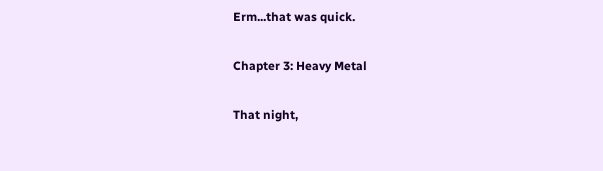Erm...that was quick.

Chapter 3: Heavy Metal

That night,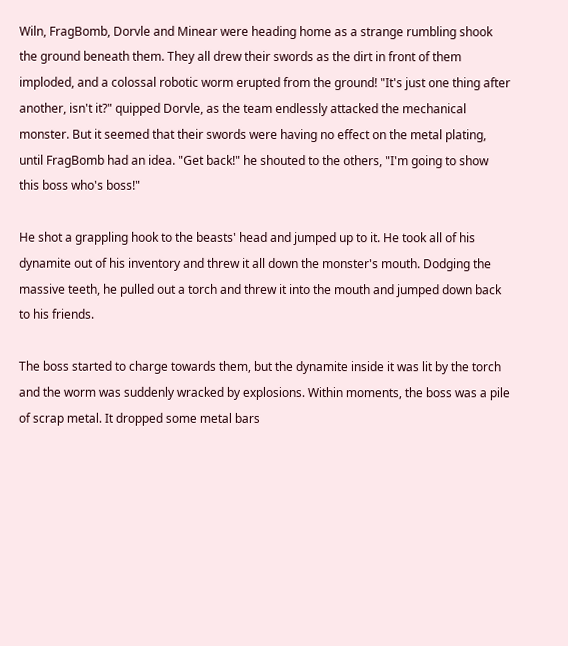Wiln, FragBomb, Dorvle and Minear were heading home as a strange rumbling shook the ground beneath them. They all drew their swords as the dirt in front of them imploded, and a colossal robotic worm erupted from the ground! "It's just one thing after another, isn't it?" quipped Dorvle, as the team endlessly attacked the mechanical monster. But it seemed that their swords were having no effect on the metal plating, until FragBomb had an idea. "Get back!" he shouted to the others, "I'm going to show this boss who's boss!"

He shot a grappling hook to the beasts' head and jumped up to it. He took all of his dynamite out of his inventory and threw it all down the monster's mouth. Dodging the massive teeth, he pulled out a torch and threw it into the mouth and jumped down back to his friends.

The boss started to charge towards them, but the dynamite inside it was lit by the torch and the worm was suddenly wracked by explosions. Within moments, the boss was a pile of scrap metal. It dropped some metal bars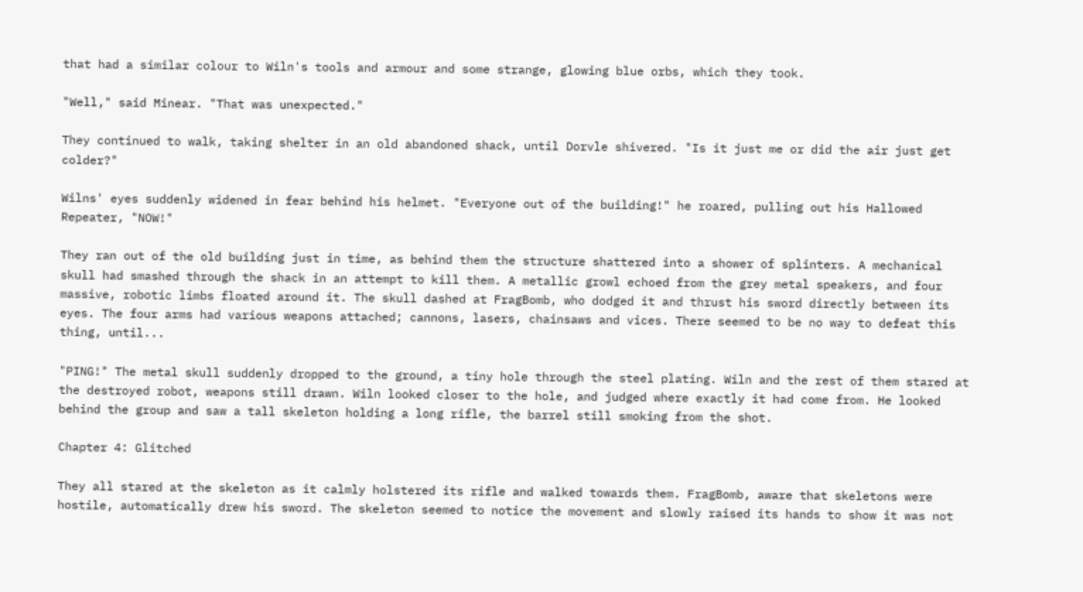that had a similar colour to Wiln's tools and armour and some strange, glowing blue orbs, which they took.

"Well," said Minear. "That was unexpected."

They continued to walk, taking shelter in an old abandoned shack, until Dorvle shivered. "Is it just me or did the air just get colder?"

Wilns' eyes suddenly widened in fear behind his helmet. "Everyone out of the building!" he roared, pulling out his Hallowed Repeater, "NOW!"

They ran out of the old building just in time, as behind them the structure shattered into a shower of splinters. A mechanical skull had smashed through the shack in an attempt to kill them. A metallic growl echoed from the grey metal speakers, and four massive, robotic limbs floated around it. The skull dashed at FragBomb, who dodged it and thrust his sword directly between its eyes. The four arms had various weapons attached; cannons, lasers, chainsaws and vices. There seemed to be no way to defeat this thing, until...

"PING!" The metal skull suddenly dropped to the ground, a tiny hole through the steel plating. Wiln and the rest of them stared at the destroyed robot, weapons still drawn. Wiln looked closer to the hole, and judged where exactly it had come from. He looked behind the group and saw a tall skeleton holding a long rifle, the barrel still smoking from the shot.

Chapter 4: Glitched

They all stared at the skeleton as it calmly holstered its rifle and walked towards them. FragBomb, aware that skeletons were hostile, automatically drew his sword. The skeleton seemed to notice the movement and slowly raised its hands to show it was not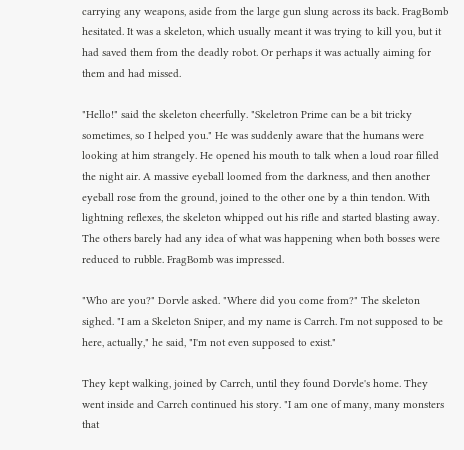carrying any weapons, aside from the large gun slung across its back. FragBomb hesitated. It was a skeleton, which usually meant it was trying to kill you, but it had saved them from the deadly robot. Or perhaps it was actually aiming for them and had missed.

"Hello!" said the skeleton cheerfully. "Skeletron Prime can be a bit tricky sometimes, so I helped you." He was suddenly aware that the humans were looking at him strangely. He opened his mouth to talk when a loud roar filled the night air. A massive eyeball loomed from the darkness, and then another eyeball rose from the ground, joined to the other one by a thin tendon. With lightning reflexes, the skeleton whipped out his rifle and started blasting away. The others barely had any idea of what was happening when both bosses were reduced to rubble. FragBomb was impressed.

"Who are you?" Dorvle asked. "Where did you come from?" The skeleton sighed. "I am a Skeleton Sniper, and my name is Carrch. I'm not supposed to be here, actually," he said, "I'm not even supposed to exist."

They kept walking, joined by Carrch, until they found Dorvle's home. They went inside and Carrch continued his story. "I am one of many, many monsters that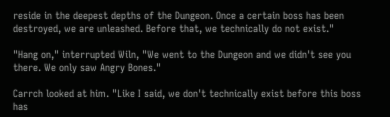reside in the deepest depths of the Dungeon. Once a certain boss has been destroyed, we are unleashed. Before that, we technically do not exist."

"Hang on," interrupted Wiln, "We went to the Dungeon and we didn't see you there. We only saw Angry Bones."

Carrch looked at him. "Like I said, we don't technically exist before this boss has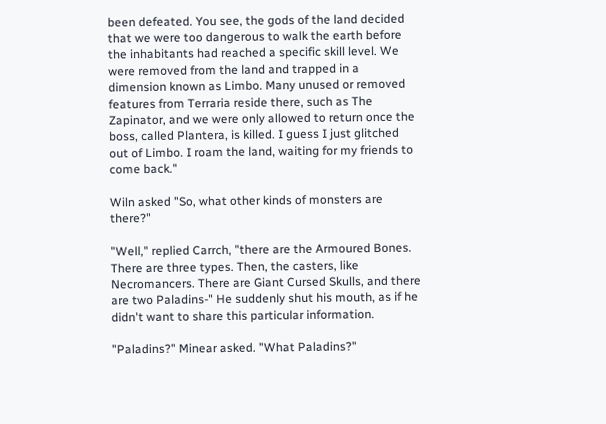been defeated. You see, the gods of the land decided that we were too dangerous to walk the earth before the inhabitants had reached a specific skill level. We were removed from the land and trapped in a dimension known as Limbo. Many unused or removed features from Terraria reside there, such as The Zapinator, and we were only allowed to return once the boss, called Plantera, is killed. I guess I just glitched out of Limbo. I roam the land, waiting for my friends to come back."

Wiln asked "So, what other kinds of monsters are there?"

"Well," replied Carrch, "there are the Armoured Bones. There are three types. Then, the casters, like Necromancers. There are Giant Cursed Skulls, and there are two Paladins-" He suddenly shut his mouth, as if he didn't want to share this particular information.

"Paladins?" Minear asked. "What Paladins?"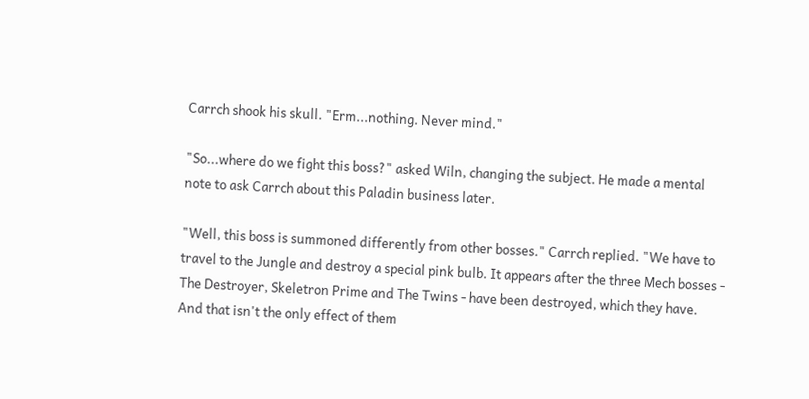Carrch shook his skull. "Erm...nothing. Never mind."

"So...where do we fight this boss?" asked Wiln, changing the subject. He made a mental note to ask Carrch about this Paladin business later.

"Well, this boss is summoned differently from other bosses." Carrch replied. "We have to travel to the Jungle and destroy a special pink bulb. It appears after the three Mech bosses - The Destroyer, Skeletron Prime and The Twins - have been destroyed, which they have. And that isn't the only effect of them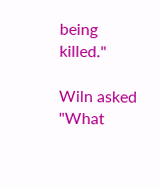being killed."

Wiln asked "What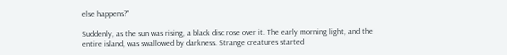else happens?"

Suddenly, as the sun was rising, a black disc rose over it. The early morning light, and the entire island, was swallowed by darkness. Strange creatures started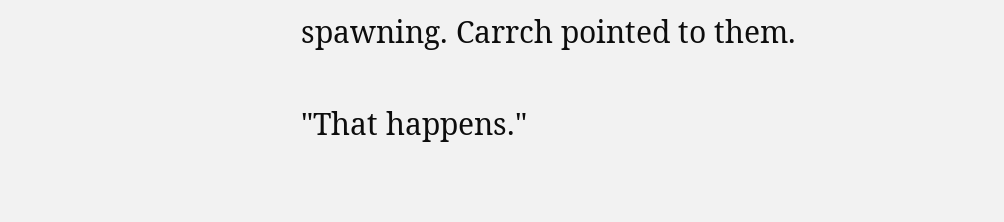spawning. Carrch pointed to them.

"That happens."